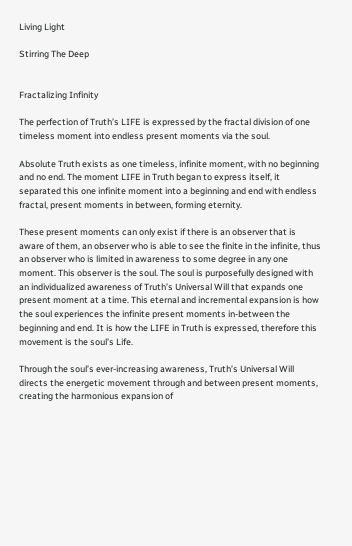Living Light

Stirring The Deep


Fractalizing Infinity

The perfection of Truth’s LIFE is expressed by the fractal division of one timeless moment into endless present moments via the soul.

Absolute Truth exists as one timeless, infinite moment, with no beginning and no end. The moment LIFE in Truth began to express itself, it separated this one infinite moment into a beginning and end with endless fractal, present moments in between, forming eternity.

These present moments can only exist if there is an observer that is aware of them, an observer who is able to see the finite in the infinite, thus an observer who is limited in awareness to some degree in any one moment. This observer is the soul. The soul is purposefully designed with an individualized awareness of Truth’s Universal Will that expands one present moment at a time. This eternal and incremental expansion is how the soul experiences the infinite present moments in-between the beginning and end. It is how the LIFE in Truth is expressed, therefore this movement is the soul’s Life.

Through the soul’s ever-increasing awareness, Truth’s Universal Will directs the energetic movement through and between present moments, creating the harmonious expansion of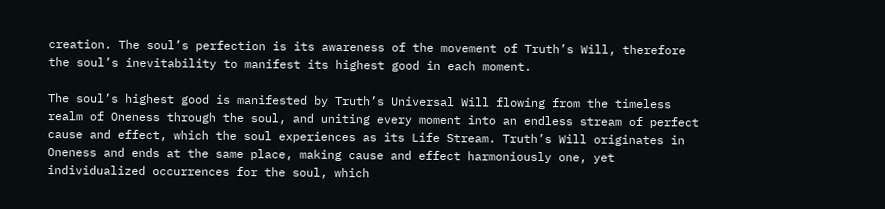creation. The soul’s perfection is its awareness of the movement of Truth’s Will, therefore the soul’s inevitability to manifest its highest good in each moment.

The soul’s highest good is manifested by Truth’s Universal Will flowing from the timeless realm of Oneness through the soul, and uniting every moment into an endless stream of perfect cause and effect, which the soul experiences as its Life Stream. Truth’s Will originates in Oneness and ends at the same place, making cause and effect harmoniously one, yet individualized occurrences for the soul, which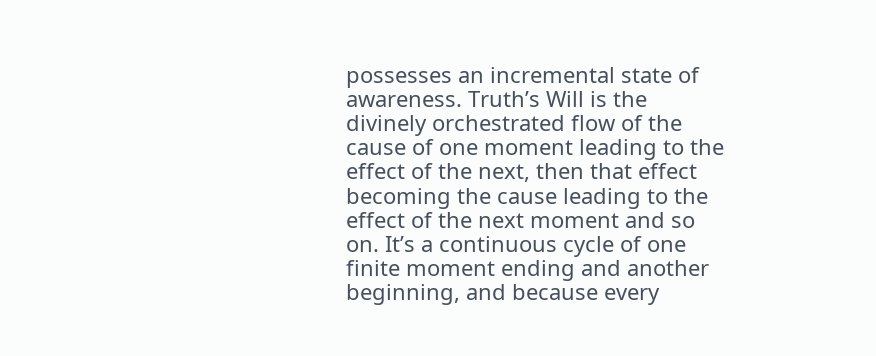possesses an incremental state of awareness. Truth’s Will is the divinely orchestrated flow of the cause of one moment leading to the effect of the next, then that effect becoming the cause leading to the effect of the next moment and so on. It’s a continuous cycle of one finite moment ending and another beginning, and because every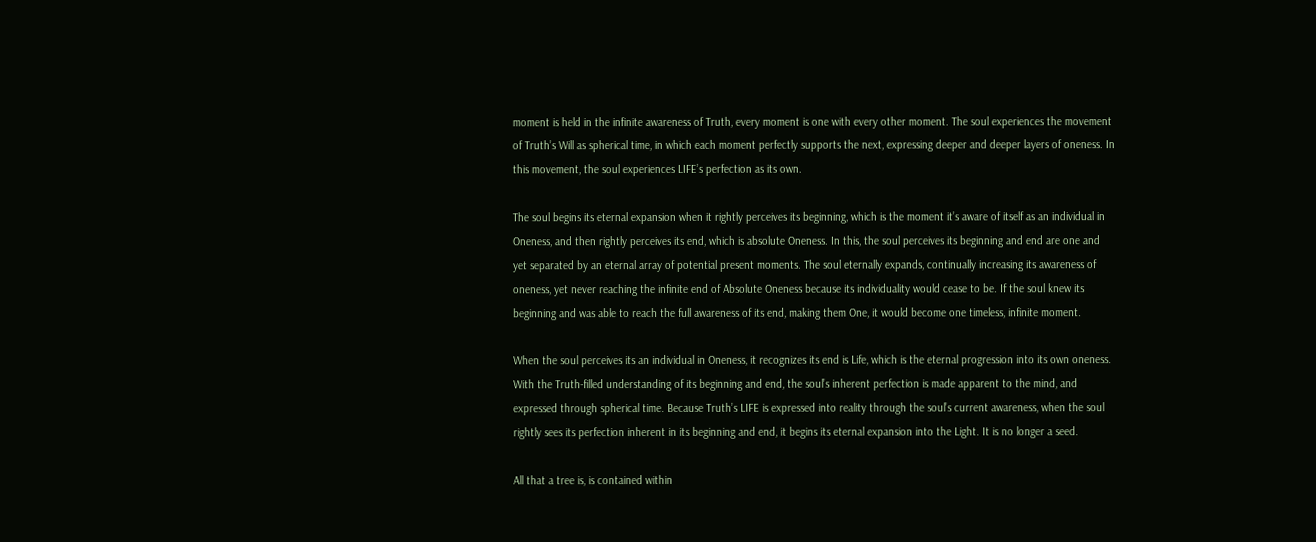moment is held in the infinite awareness of Truth, every moment is one with every other moment. The soul experiences the movement of Truth’s Will as spherical time, in which each moment perfectly supports the next, expressing deeper and deeper layers of oneness. In this movement, the soul experiences LIFE’s perfection as its own.

The soul begins its eternal expansion when it rightly perceives its beginning, which is the moment it’s aware of itself as an individual in Oneness, and then rightly perceives its end, which is absolute Oneness. In this, the soul perceives its beginning and end are one and yet separated by an eternal array of potential present moments. The soul eternally expands, continually increasing its awareness of oneness, yet never reaching the infinite end of Absolute Oneness because its individuality would cease to be. If the soul knew its beginning and was able to reach the full awareness of its end, making them One, it would become one timeless, infinite moment.

When the soul perceives its an individual in Oneness, it recognizes its end is Life, which is the eternal progression into its own oneness. With the Truth-filled understanding of its beginning and end, the soul’s inherent perfection is made apparent to the mind, and expressed through spherical time. Because Truth’s LIFE is expressed into reality through the soul’s current awareness, when the soul rightly sees its perfection inherent in its beginning and end, it begins its eternal expansion into the Light. It is no longer a seed.

All that a tree is, is contained within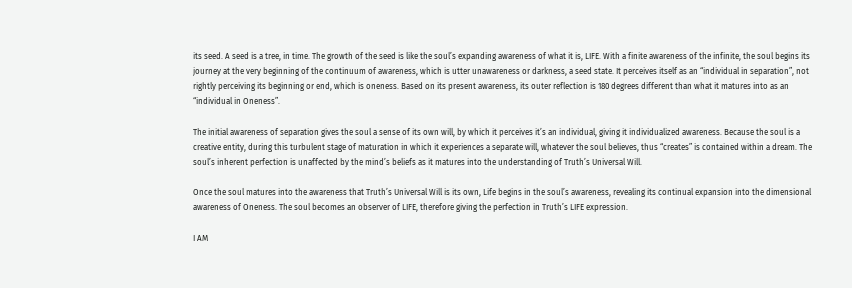its seed. A seed is a tree, in time. The growth of the seed is like the soul’s expanding awareness of what it is, LIFE. With a finite awareness of the infinite, the soul begins its journey at the very beginning of the continuum of awareness, which is utter unawareness or darkness, a seed state. It perceives itself as an “individual in separation”, not rightly perceiving its beginning or end, which is oneness. Based on its present awareness, its outer reflection is 180 degrees different than what it matures into as an “individual in Oneness”.

The initial awareness of separation gives the soul a sense of its own will, by which it perceives it’s an individual, giving it individualized awareness. Because the soul is a creative entity, during this turbulent stage of maturation in which it experiences a separate will, whatever the soul believes, thus “creates” is contained within a dream. The soul’s inherent perfection is unaffected by the mind’s beliefs as it matures into the understanding of Truth’s Universal Will.

Once the soul matures into the awareness that Truth’s Universal Will is its own, Life begins in the soul’s awareness, revealing its continual expansion into the dimensional awareness of Oneness. The soul becomes an observer of LIFE, therefore giving the perfection in Truth’s LIFE expression.

I AM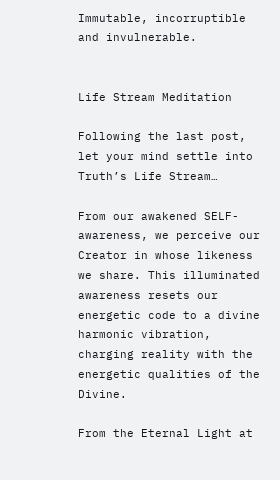Immutable, incorruptible and invulnerable.


Life Stream Meditation

Following the last post, let your mind settle into Truth’s Life Stream…

From our awakened SELF-awareness, we perceive our Creator in whose likeness we share. This illuminated awareness resets our energetic code to a divine harmonic vibration, charging reality with the energetic qualities of the Divine.

From the Eternal Light at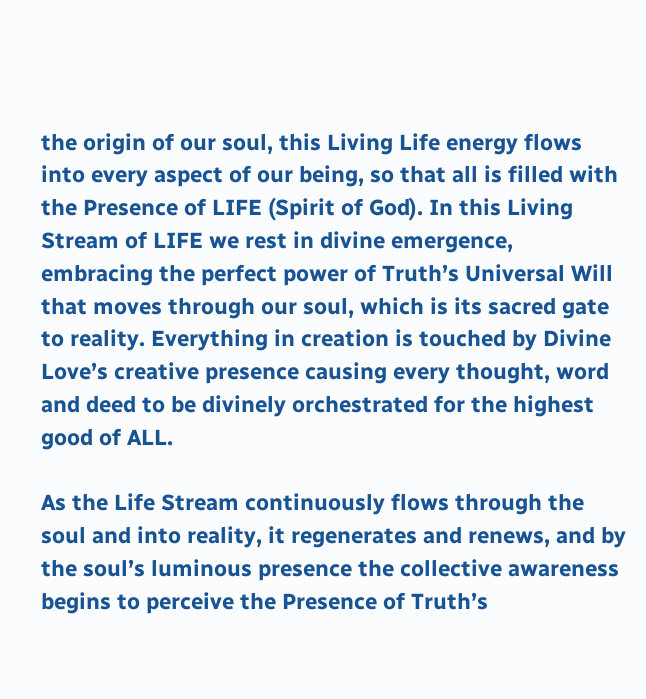the origin of our soul, this Living Life energy flows into every aspect of our being, so that all is filled with the Presence of LIFE (Spirit of God). In this Living Stream of LIFE we rest in divine emergence, embracing the perfect power of Truth’s Universal Will that moves through our soul, which is its sacred gate to reality. Everything in creation is touched by Divine Love’s creative presence causing every thought, word and deed to be divinely orchestrated for the highest good of ALL.

As the Life Stream continuously flows through the soul and into reality, it regenerates and renews, and by the soul’s luminous presence the collective awareness begins to perceive the Presence of Truth’s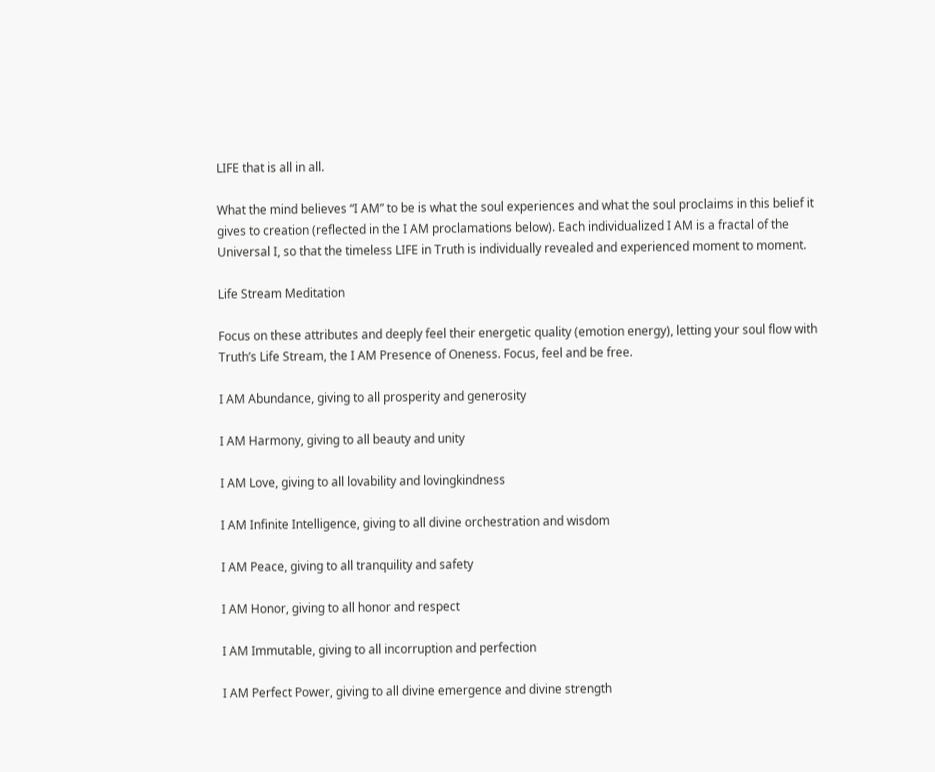LIFE that is all in all.

What the mind believes “I AM” to be is what the soul experiences and what the soul proclaims in this belief it gives to creation (reflected in the I AM proclamations below). Each individualized I AM is a fractal of the Universal I, so that the timeless LIFE in Truth is individually revealed and experienced moment to moment.

Life Stream Meditation

Focus on these attributes and deeply feel their energetic quality (emotion energy), letting your soul flow with Truth’s Life Stream, the I AM Presence of Oneness. Focus, feel and be free.

I AM Abundance, giving to all prosperity and generosity

I AM Harmony, giving to all beauty and unity

I AM Love, giving to all lovability and lovingkindness

I AM Infinite Intelligence, giving to all divine orchestration and wisdom

I AM Peace, giving to all tranquility and safety

I AM Honor, giving to all honor and respect

I AM Immutable, giving to all incorruption and perfection

I AM Perfect Power, giving to all divine emergence and divine strength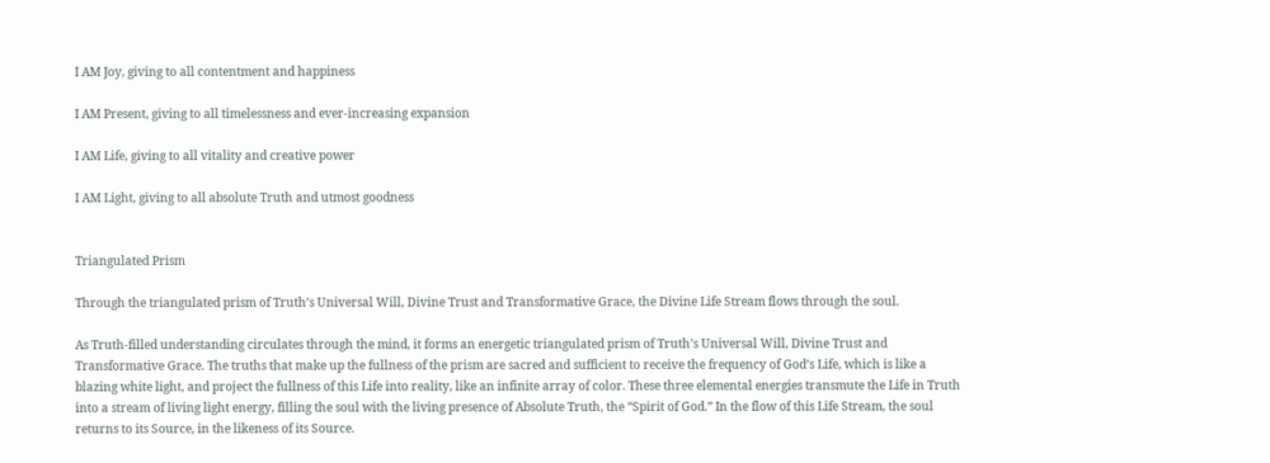I AM Joy, giving to all contentment and happiness

I AM Present, giving to all timelessness and ever-increasing expansion

I AM Life, giving to all vitality and creative power

I AM Light, giving to all absolute Truth and utmost goodness


Triangulated Prism

Through the triangulated prism of Truth’s Universal Will, Divine Trust and Transformative Grace, the Divine Life Stream flows through the soul.

As Truth-filled understanding circulates through the mind, it forms an energetic triangulated prism of Truth’s Universal Will, Divine Trust and Transformative Grace. The truths that make up the fullness of the prism are sacred and sufficient to receive the frequency of God’s Life, which is like a blazing white light, and project the fullness of this Life into reality, like an infinite array of color. These three elemental energies transmute the Life in Truth into a stream of living light energy, filling the soul with the living presence of Absolute Truth, the “Spirit of God.” In the flow of this Life Stream, the soul returns to its Source, in the likeness of its Source.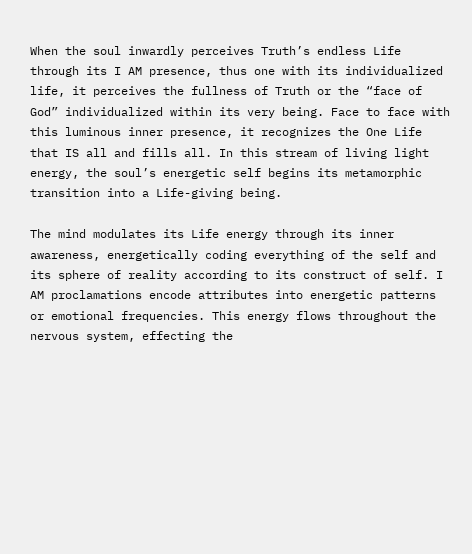When the soul inwardly perceives Truth’s endless Life through its I AM presence, thus one with its individualized life, it perceives the fullness of Truth or the “face of God” individualized within its very being. Face to face with this luminous inner presence, it recognizes the One Life that IS all and fills all. In this stream of living light energy, the soul’s energetic self begins its metamorphic transition into a Life-giving being.

The mind modulates its Life energy through its inner awareness, energetically coding everything of the self and its sphere of reality according to its construct of self. I AM proclamations encode attributes into energetic patterns or emotional frequencies. This energy flows throughout the nervous system, effecting the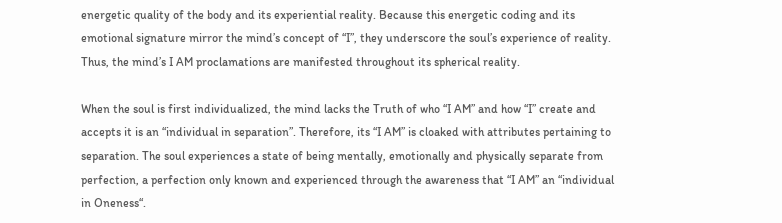energetic quality of the body and its experiential reality. Because this energetic coding and its emotional signature mirror the mind’s concept of “I”, they underscore the soul’s experience of reality. Thus, the mind’s I AM proclamations are manifested throughout its spherical reality.

When the soul is first individualized, the mind lacks the Truth of who “I AM” and how “I” create and accepts it is an “individual in separation”. Therefore, its “I AM” is cloaked with attributes pertaining to separation. The soul experiences a state of being mentally, emotionally and physically separate from perfection, a perfection only known and experienced through the awareness that “I AM” an “individual in Oneness“.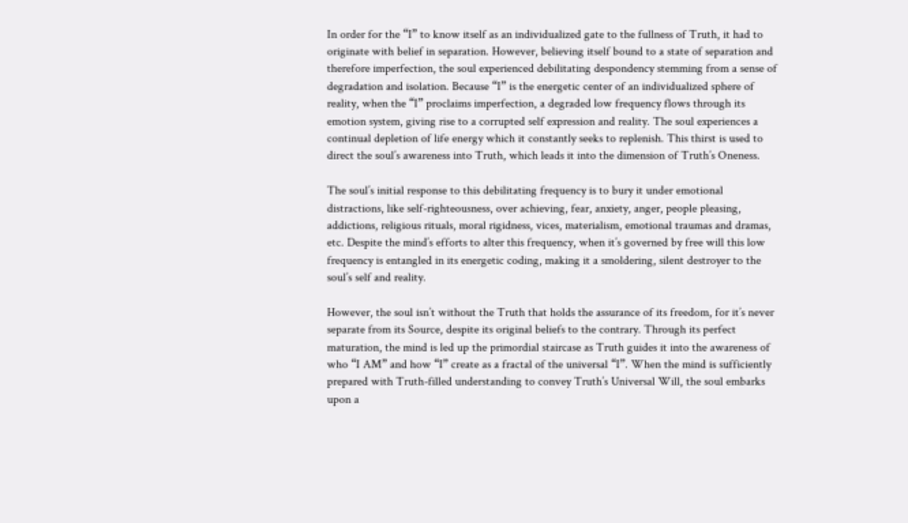In order for the “I” to know itself as an individualized gate to the fullness of Truth, it had to originate with belief in separation. However, believing itself bound to a state of separation and therefore imperfection, the soul experienced debilitating despondency stemming from a sense of degradation and isolation. Because “I” is the energetic center of an individualized sphere of reality, when the “I” proclaims imperfection, a degraded low frequency flows through its emotion system, giving rise to a corrupted self expression and reality. The soul experiences a continual depletion of life energy which it constantly seeks to replenish. This thirst is used to direct the soul’s awareness into Truth, which leads it into the dimension of Truth’s Oneness.

The soul’s initial response to this debilitating frequency is to bury it under emotional distractions, like self-righteousness, over achieving, fear, anxiety, anger, people pleasing, addictions, religious rituals, moral rigidness, vices, materialism, emotional traumas and dramas, etc. Despite the mind’s efforts to alter this frequency, when it’s governed by free will this low frequency is entangled in its energetic coding, making it a smoldering, silent destroyer to the soul’s self and reality.

However, the soul isn’t without the Truth that holds the assurance of its freedom, for it’s never separate from its Source, despite its original beliefs to the contrary. Through its perfect maturation, the mind is led up the primordial staircase as Truth guides it into the awareness of who “I AM” and how “I” create as a fractal of the universal “I”. When the mind is sufficiently prepared with Truth-filled understanding to convey Truth’s Universal Will, the soul embarks upon a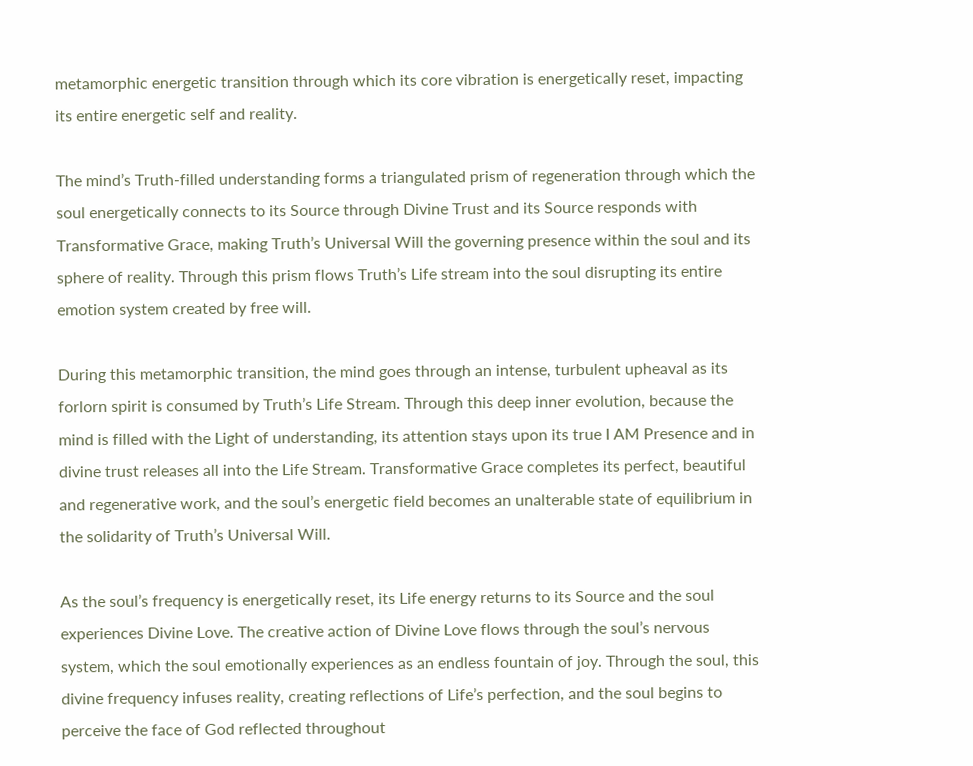metamorphic energetic transition through which its core vibration is energetically reset, impacting its entire energetic self and reality.

The mind’s Truth-filled understanding forms a triangulated prism of regeneration through which the soul energetically connects to its Source through Divine Trust and its Source responds with Transformative Grace, making Truth’s Universal Will the governing presence within the soul and its sphere of reality. Through this prism flows Truth’s Life stream into the soul disrupting its entire emotion system created by free will.

During this metamorphic transition, the mind goes through an intense, turbulent upheaval as its forlorn spirit is consumed by Truth’s Life Stream. Through this deep inner evolution, because the mind is filled with the Light of understanding, its attention stays upon its true I AM Presence and in divine trust releases all into the Life Stream. Transformative Grace completes its perfect, beautiful and regenerative work, and the soul’s energetic field becomes an unalterable state of equilibrium in the solidarity of Truth’s Universal Will.

As the soul’s frequency is energetically reset, its Life energy returns to its Source and the soul experiences Divine Love. The creative action of Divine Love flows through the soul’s nervous system, which the soul emotionally experiences as an endless fountain of joy. Through the soul, this divine frequency infuses reality, creating reflections of Life’s perfection, and the soul begins to perceive the face of God reflected throughout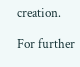creation.

For further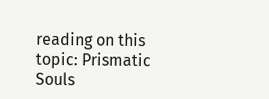reading on this topic: Prismatic Souls